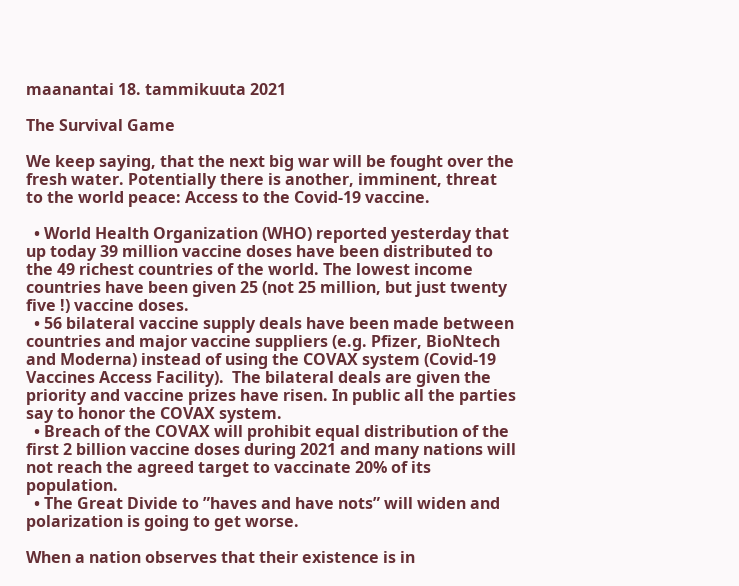maanantai 18. tammikuuta 2021

The Survival Game

We keep saying, that the next big war will be fought over the fresh water. Potentially there is another, imminent, threat to the world peace: Access to the Covid-19 vaccine.

  • World Health Organization (WHO) reported yesterday that up today 39 million vaccine doses have been distributed to the 49 richest countries of the world. The lowest income countries have been given 25 (not 25 million, but just twenty five !) vaccine doses.
  • 56 bilateral vaccine supply deals have been made between countries and major vaccine suppliers (e.g. Pfizer, BioNtech and Moderna) instead of using the COVAX system (Covid-19 Vaccines Access Facility).  The bilateral deals are given the priority and vaccine prizes have risen. In public all the parties say to honor the COVAX system.
  • Breach of the COVAX will prohibit equal distribution of the first 2 billion vaccine doses during 2021 and many nations will not reach the agreed target to vaccinate 20% of its population.
  • The Great Divide to ”haves and have nots” will widen and polarization is going to get worse.

When a nation observes that their existence is in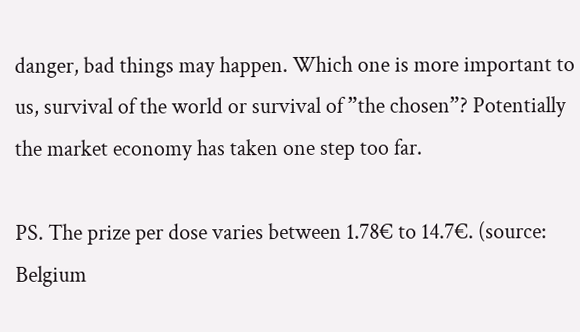danger, bad things may happen. Which one is more important to us, survival of the world or survival of ”the chosen”? Potentially the market economy has taken one step too far.

PS. The prize per dose varies between 1.78€ to 14.7€. (source: Belgium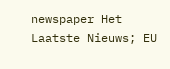newspaper Het Laatste Nieuws; EU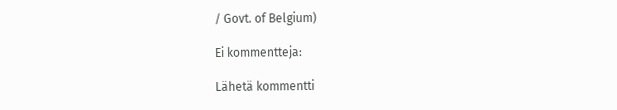/ Govt. of Belgium)

Ei kommentteja:

Lähetä kommentti